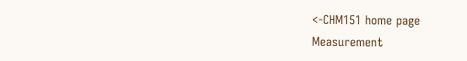<-CHM151 home page
Measurement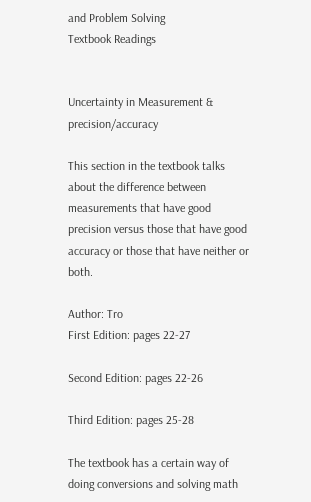and Problem Solving
Textbook Readings


Uncertainty in Measurement & precision/accuracy

This section in the textbook talks about the difference between measurements that have good precision versus those that have good accuracy or those that have neither or both.

Author: Tro
First Edition: pages 22-27

Second Edition: pages 22-26

Third Edition: pages 25-28

The textbook has a certain way of doing conversions and solving math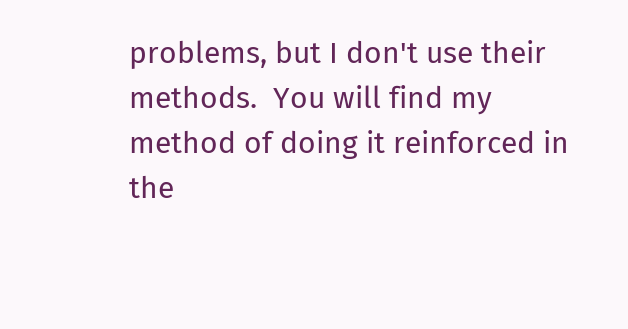problems, but I don't use their methods.  You will find my method of doing it reinforced in the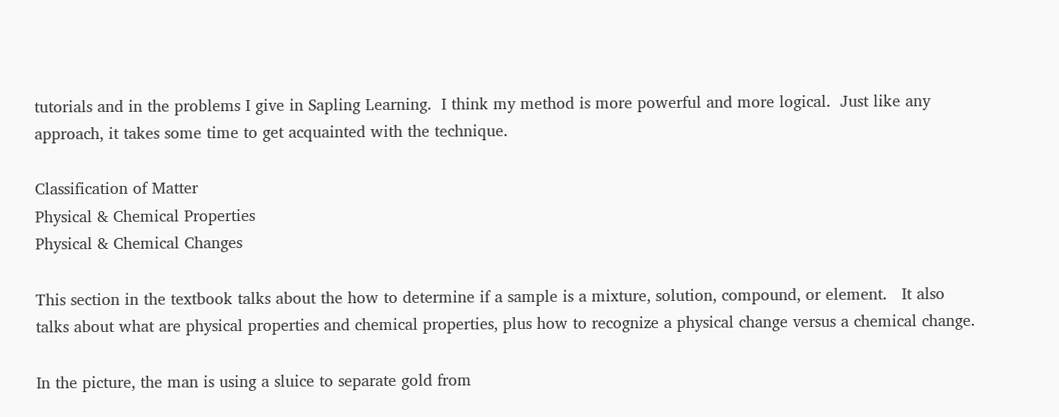tutorials and in the problems I give in Sapling Learning.  I think my method is more powerful and more logical.  Just like any approach, it takes some time to get acquainted with the technique.

Classification of Matter
Physical & Chemical Properties
Physical & Chemical Changes

This section in the textbook talks about the how to determine if a sample is a mixture, solution, compound, or element.   It also talks about what are physical properties and chemical properties, plus how to recognize a physical change versus a chemical change.

In the picture, the man is using a sluice to separate gold from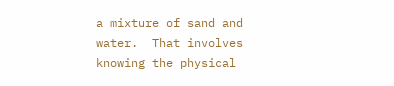a mixture of sand and water.  That involves knowing the physical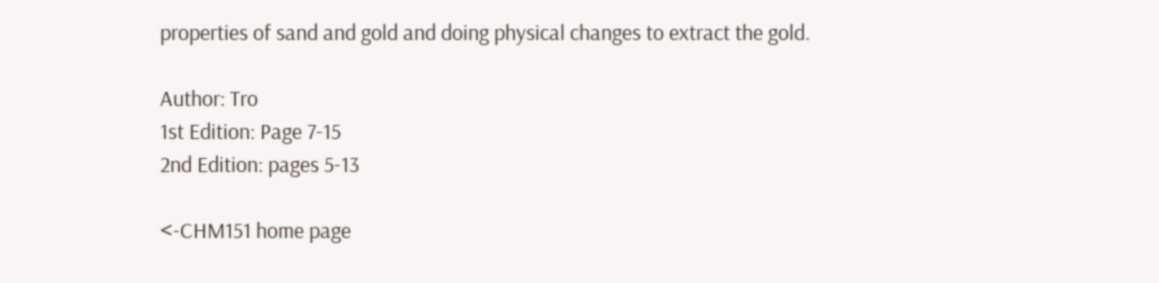properties of sand and gold and doing physical changes to extract the gold.

Author: Tro
1st Edition: Page 7-15
2nd Edition: pages 5-13

<-CHM151 home page